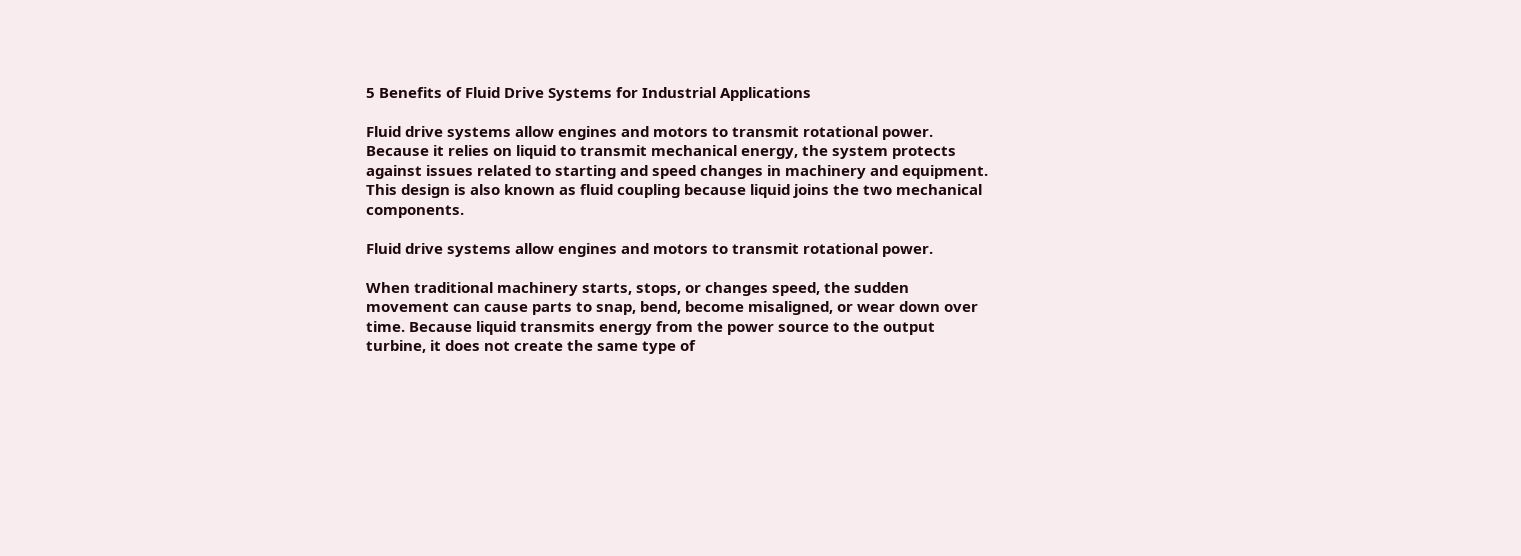5 Benefits of Fluid Drive Systems for Industrial Applications

Fluid drive systems allow engines and motors to transmit rotational power. Because it relies on liquid to transmit mechanical energy, the system protects against issues related to starting and speed changes in machinery and equipment. This design is also known as fluid coupling because liquid joins the two mechanical components.

Fluid drive systems allow engines and motors to transmit rotational power.

When traditional machinery starts, stops, or changes speed, the sudden movement can cause parts to snap, bend, become misaligned, or wear down over time. Because liquid transmits energy from the power source to the output turbine, it does not create the same type of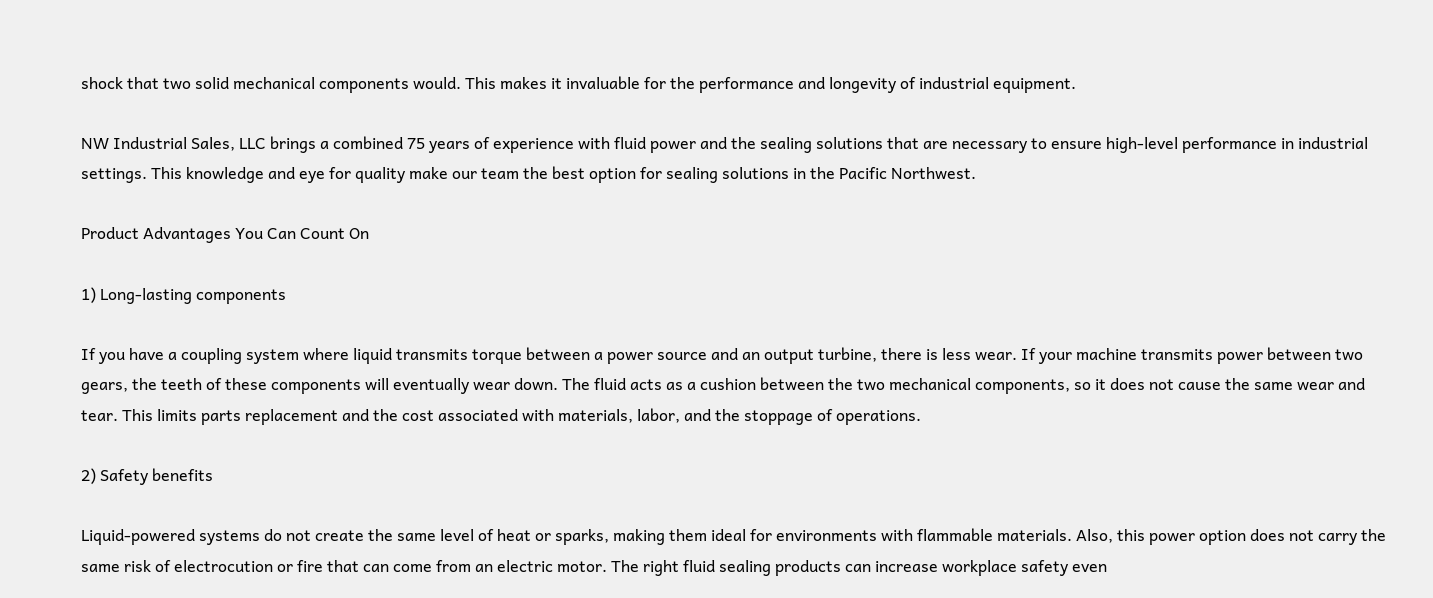shock that two solid mechanical components would. This makes it invaluable for the performance and longevity of industrial equipment.

NW Industrial Sales, LLC brings a combined 75 years of experience with fluid power and the sealing solutions that are necessary to ensure high-level performance in industrial settings. This knowledge and eye for quality make our team the best option for sealing solutions in the Pacific Northwest.

Product Advantages You Can Count On

1) Long-lasting components

If you have a coupling system where liquid transmits torque between a power source and an output turbine, there is less wear. If your machine transmits power between two gears, the teeth of these components will eventually wear down. The fluid acts as a cushion between the two mechanical components, so it does not cause the same wear and tear. This limits parts replacement and the cost associated with materials, labor, and the stoppage of operations.

2) Safety benefits

Liquid-powered systems do not create the same level of heat or sparks, making them ideal for environments with flammable materials. Also, this power option does not carry the same risk of electrocution or fire that can come from an electric motor. The right fluid sealing products can increase workplace safety even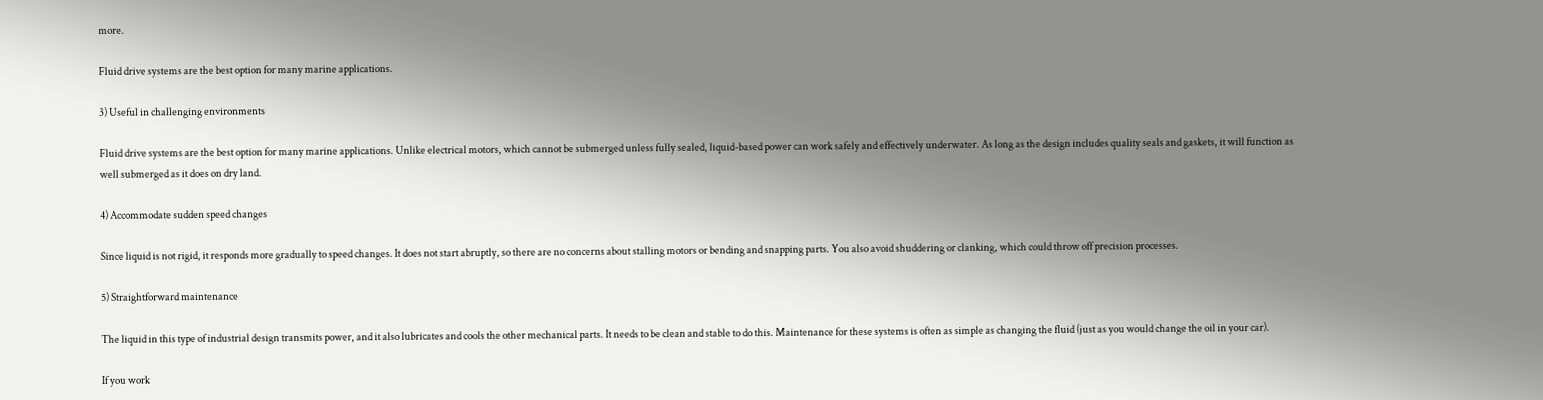more.

Fluid drive systems are the best option for many marine applications.

3) Useful in challenging environments

Fluid drive systems are the best option for many marine applications. Unlike electrical motors, which cannot be submerged unless fully sealed, liquid-based power can work safely and effectively underwater. As long as the design includes quality seals and gaskets, it will function as well submerged as it does on dry land.

4) Accommodate sudden speed changes

Since liquid is not rigid, it responds more gradually to speed changes. It does not start abruptly, so there are no concerns about stalling motors or bending and snapping parts. You also avoid shuddering or clanking, which could throw off precision processes.

5) Straightforward maintenance

The liquid in this type of industrial design transmits power, and it also lubricates and cools the other mechanical parts. It needs to be clean and stable to do this. Maintenance for these systems is often as simple as changing the fluid (just as you would change the oil in your car).

If you work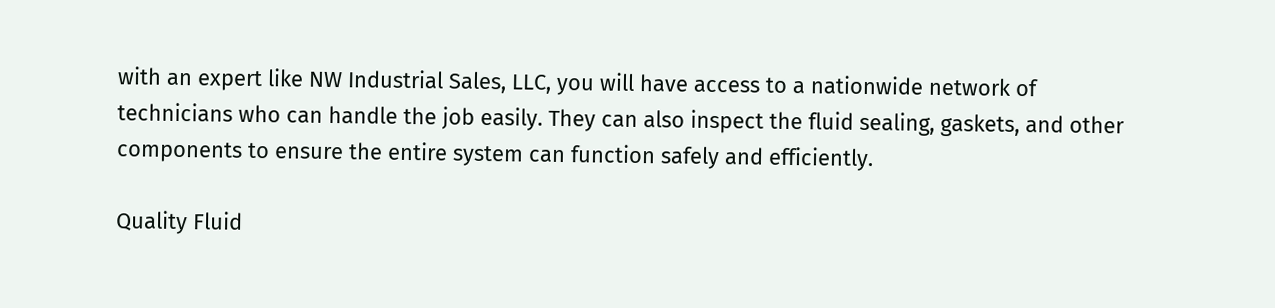with an expert like NW Industrial Sales, LLC, you will have access to a nationwide network of technicians who can handle the job easily. They can also inspect the fluid sealing, gaskets, and other components to ensure the entire system can function safely and efficiently.

Quality Fluid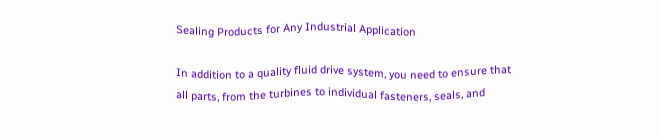Sealing Products for Any Industrial Application

In addition to a quality fluid drive system, you need to ensure that all parts, from the turbines to individual fasteners, seals, and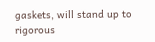gaskets, will stand up to rigorous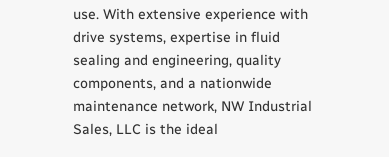use. With extensive experience with drive systems, expertise in fluid sealing and engineering, quality components, and a nationwide maintenance network, NW Industrial Sales, LLC is the ideal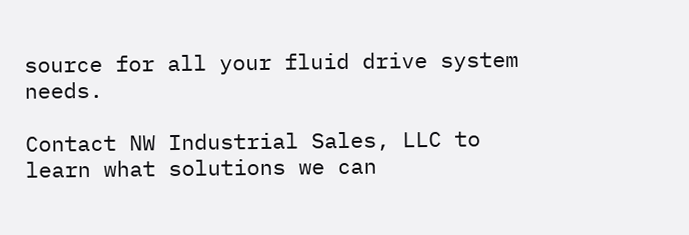source for all your fluid drive system needs.

Contact NW Industrial Sales, LLC to learn what solutions we can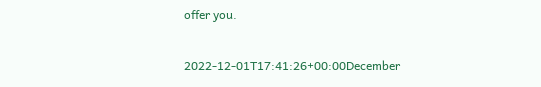offer you.

2022-12-01T17:41:26+00:00December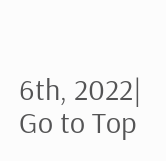6th, 2022|
Go to Top